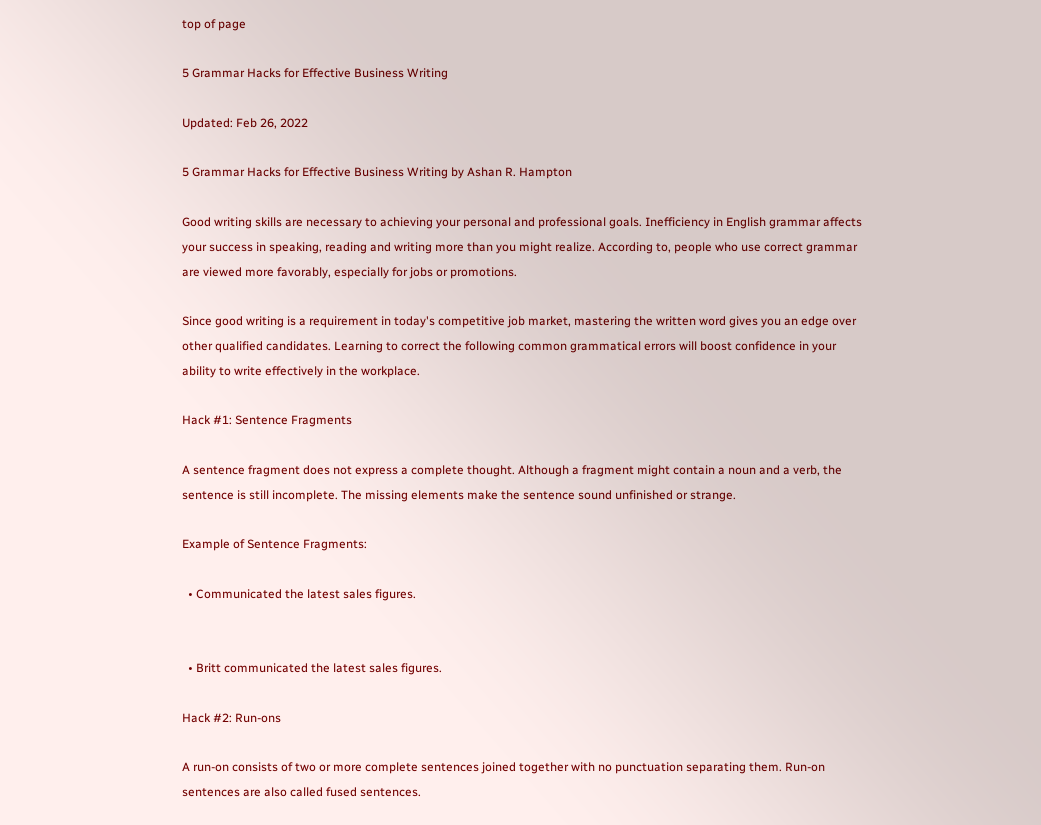top of page

5 Grammar Hacks for Effective Business Writing

Updated: Feb 26, 2022

5 Grammar Hacks for Effective Business Writing by Ashan R. Hampton

Good writing skills are necessary to achieving your personal and professional goals. Inefficiency in English grammar affects your success in speaking, reading and writing more than you might realize. According to, people who use correct grammar are viewed more favorably, especially for jobs or promotions.

Since good writing is a requirement in today's competitive job market, mastering the written word gives you an edge over other qualified candidates. Learning to correct the following common grammatical errors will boost confidence in your ability to write effectively in the workplace.

Hack #1: Sentence Fragments

A sentence fragment does not express a complete thought. Although a fragment might contain a noun and a verb, the sentence is still incomplete. The missing elements make the sentence sound unfinished or strange.

Example of Sentence Fragments:

  • Communicated the latest sales figures.


  • Britt communicated the latest sales figures.

Hack #2: Run-ons

A run-on consists of two or more complete sentences joined together with no punctuation separating them. Run-on sentences are also called fused sentences.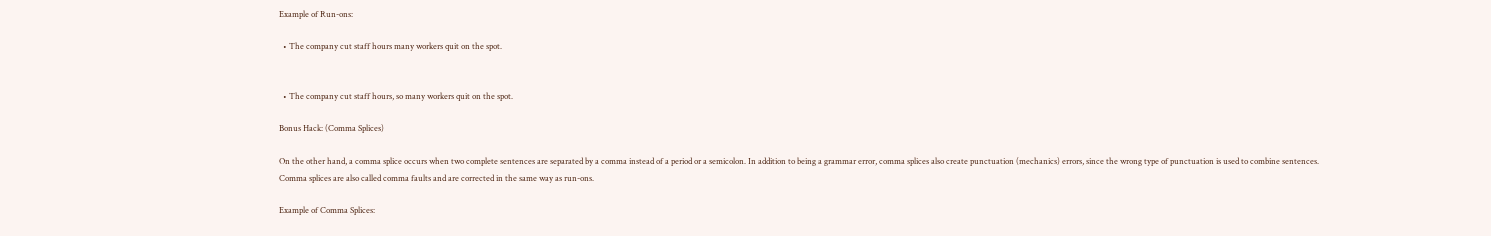Example of Run-ons:

  • The company cut staff hours many workers quit on the spot.


  • The company cut staff hours, so many workers quit on the spot.

Bonus Hack: (Comma Splices)

On the other hand, a comma splice occurs when two complete sentences are separated by a comma instead of a period or a semicolon. In addition to being a grammar error, comma splices also create punctuation (mechanics) errors, since the wrong type of punctuation is used to combine sentences. Comma splices are also called comma faults and are corrected in the same way as run-ons.

Example of Comma Splices: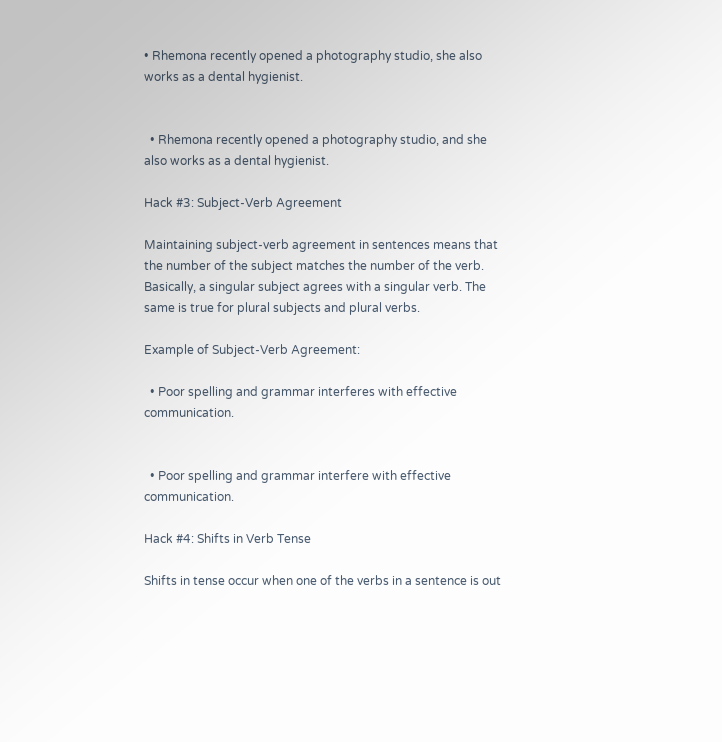• Rhemona recently opened a photography studio, she also works as a dental hygienist.


  • Rhemona recently opened a photography studio, and she also works as a dental hygienist.

Hack #3: Subject-Verb Agreement

Maintaining subject-verb agreement in sentences means that the number of the subject matches the number of the verb. Basically, a singular subject agrees with a singular verb. The same is true for plural subjects and plural verbs.

Example of Subject-Verb Agreement:

  • Poor spelling and grammar interferes with effective communication.


  • Poor spelling and grammar interfere with effective communication.

Hack #4: Shifts in Verb Tense

Shifts in tense occur when one of the verbs in a sentence is out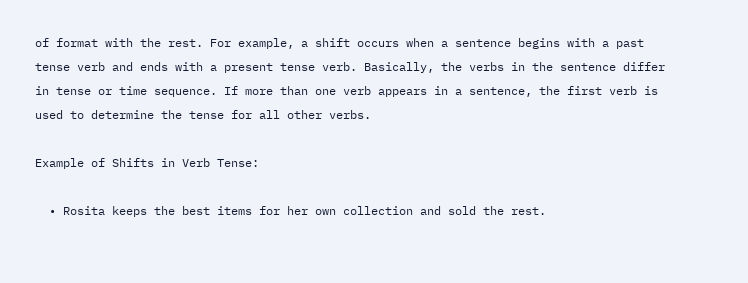of format with the rest. For example, a shift occurs when a sentence begins with a past tense verb and ends with a present tense verb. Basically, the verbs in the sentence differ in tense or time sequence. If more than one verb appears in a sentence, the first verb is used to determine the tense for all other verbs.

Example of Shifts in Verb Tense:

  • Rosita keeps the best items for her own collection and sold the rest.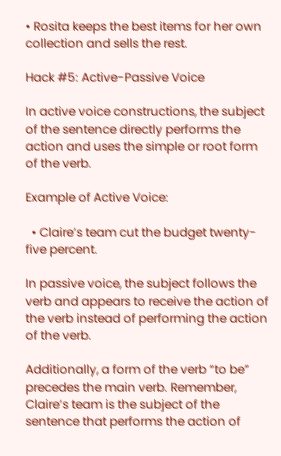• Rosita keeps the best items for her own collection and sells the rest.

Hack #5: Active-Passive Voice

In active voice constructions, the subject of the sentence directly performs the action and uses the simple or root form of the verb.

Example of Active Voice:

  • Claire’s team cut the budget twenty-five percent.

In passive voice, the subject follows the verb and appears to receive the action of the verb instead of performing the action of the verb.

Additionally, a form of the verb “to be” precedes the main verb. Remember, Claire’s team is the subject of the sentence that performs the action of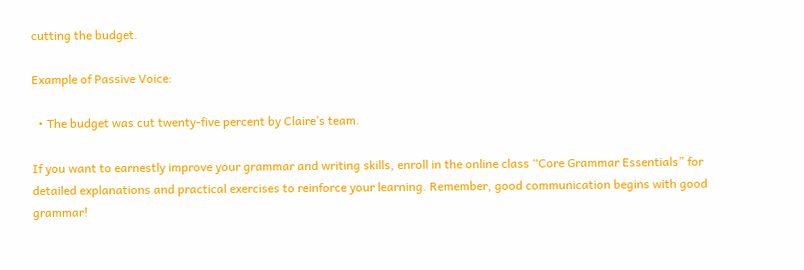cutting the budget.

Example of Passive Voice:

  • The budget was cut twenty-five percent by Claire’s team.

If you want to earnestly improve your grammar and writing skills, enroll in the online class “Core Grammar Essentials” for detailed explanations and practical exercises to reinforce your learning. Remember, good communication begins with good grammar!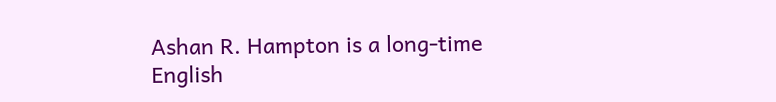Ashan R. Hampton is a long-time English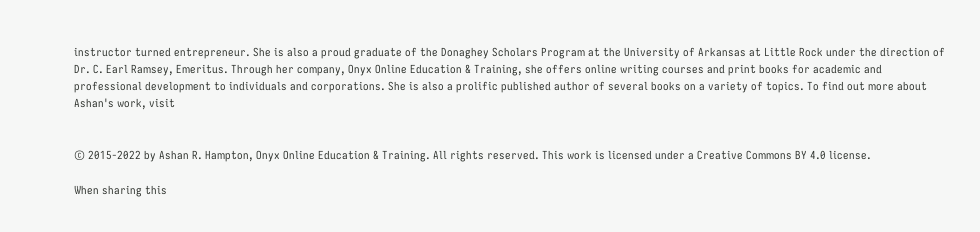instructor turned entrepreneur. She is also a proud graduate of the Donaghey Scholars Program at the University of Arkansas at Little Rock under the direction of Dr. C. Earl Ramsey, Emeritus. Through her company, Onyx Online Education & Training, she offers online writing courses and print books for academic and professional development to individuals and corporations. She is also a prolific published author of several books on a variety of topics. To find out more about Ashan's work, visit


© 2015-2022 by Ashan R. Hampton, Onyx Online Education & Training. All rights reserved. This work is licensed under a Creative Commons BY 4.0 license.

When sharing this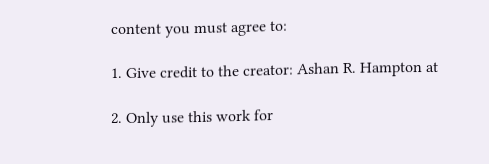content you must agree to:

1. Give credit to the creator: Ashan R. Hampton at

2. Only use this work for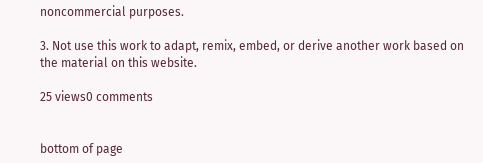noncommercial purposes.

3. Not use this work to adapt, remix, embed, or derive another work based on the material on this website.

25 views0 comments


bottom of page